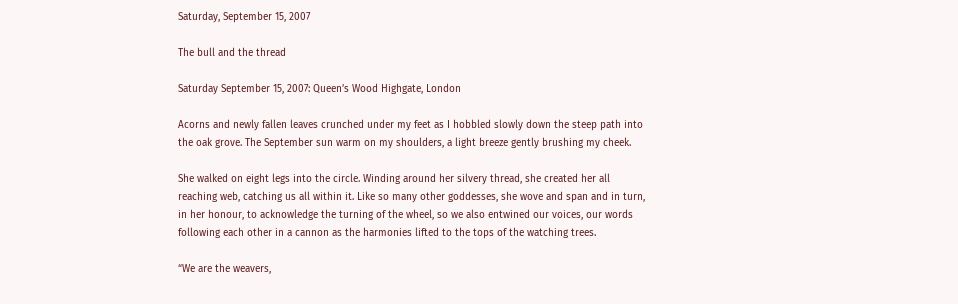Saturday, September 15, 2007

The bull and the thread

Saturday September 15, 2007: Queen’s Wood Highgate, London

Acorns and newly fallen leaves crunched under my feet as I hobbled slowly down the steep path into the oak grove. The September sun warm on my shoulders, a light breeze gently brushing my cheek.

She walked on eight legs into the circle. Winding around her silvery thread, she created her all reaching web, catching us all within it. Like so many other goddesses, she wove and span and in turn, in her honour, to acknowledge the turning of the wheel, so we also entwined our voices, our words following each other in a cannon as the harmonies lifted to the tops of the watching trees.

“We are the weavers,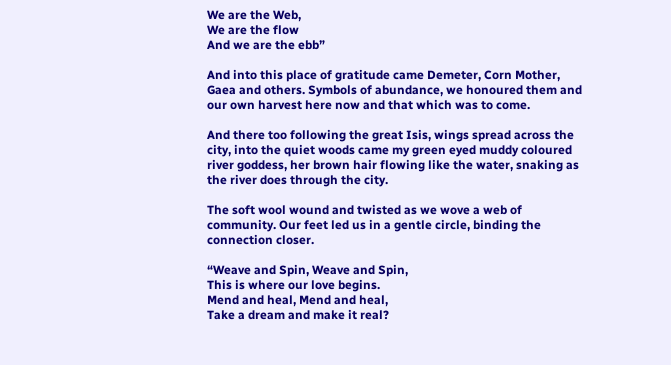We are the Web,
We are the flow
And we are the ebb”

And into this place of gratitude came Demeter, Corn Mother, Gaea and others. Symbols of abundance, we honoured them and our own harvest here now and that which was to come.

And there too following the great Isis, wings spread across the city, into the quiet woods came my green eyed muddy coloured river goddess, her brown hair flowing like the water, snaking as the river does through the city.

The soft wool wound and twisted as we wove a web of community. Our feet led us in a gentle circle, binding the connection closer.

“Weave and Spin, Weave and Spin,
This is where our love begins.
Mend and heal, Mend and heal,
Take a dream and make it real?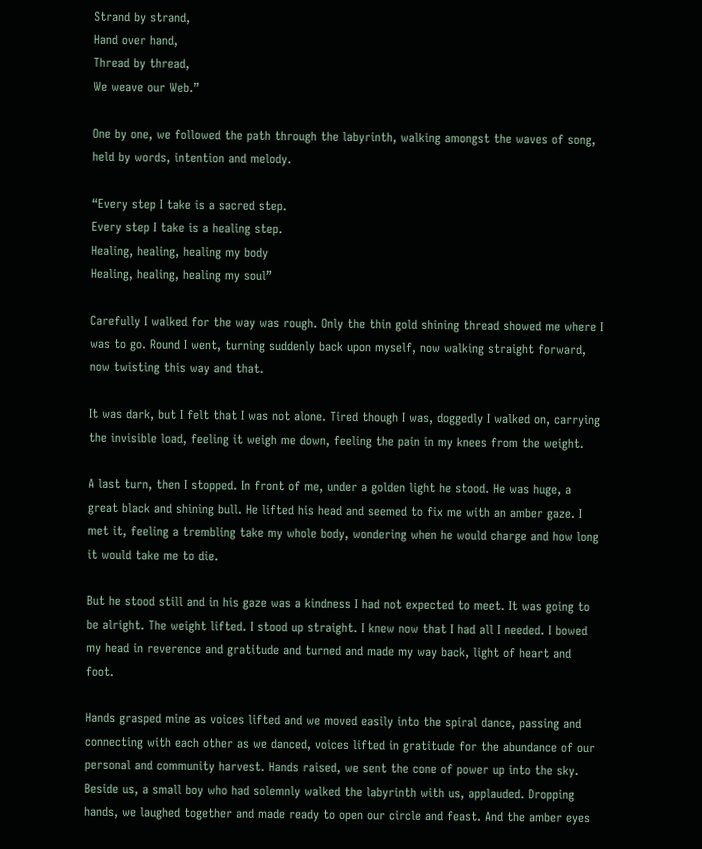Strand by strand,
Hand over hand,
Thread by thread,
We weave our Web.”

One by one, we followed the path through the labyrinth, walking amongst the waves of song, held by words, intention and melody.

“Every step I take is a sacred step.
Every step I take is a healing step.
Healing, healing, healing my body
Healing, healing, healing my soul”

Carefully I walked for the way was rough. Only the thin gold shining thread showed me where I was to go. Round I went, turning suddenly back upon myself, now walking straight forward, now twisting this way and that.

It was dark, but I felt that I was not alone. Tired though I was, doggedly I walked on, carrying the invisible load, feeling it weigh me down, feeling the pain in my knees from the weight.

A last turn, then I stopped. In front of me, under a golden light he stood. He was huge, a great black and shining bull. He lifted his head and seemed to fix me with an amber gaze. I met it, feeling a trembling take my whole body, wondering when he would charge and how long it would take me to die.

But he stood still and in his gaze was a kindness I had not expected to meet. It was going to be alright. The weight lifted. I stood up straight. I knew now that I had all I needed. I bowed my head in reverence and gratitude and turned and made my way back, light of heart and foot.

Hands grasped mine as voices lifted and we moved easily into the spiral dance, passing and connecting with each other as we danced, voices lifted in gratitude for the abundance of our personal and community harvest. Hands raised, we sent the cone of power up into the sky. Beside us, a small boy who had solemnly walked the labyrinth with us, applauded. Dropping hands, we laughed together and made ready to open our circle and feast. And the amber eyes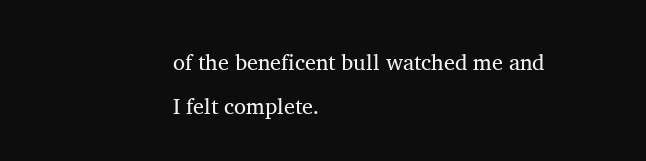of the beneficent bull watched me and I felt complete.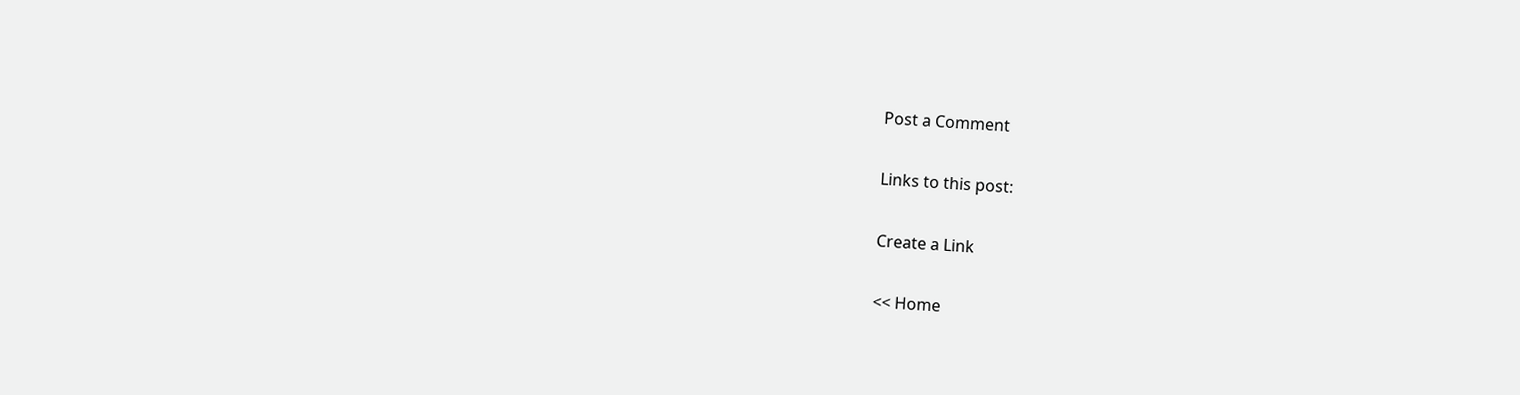Post a Comment

Links to this post:

Create a Link

<< Home